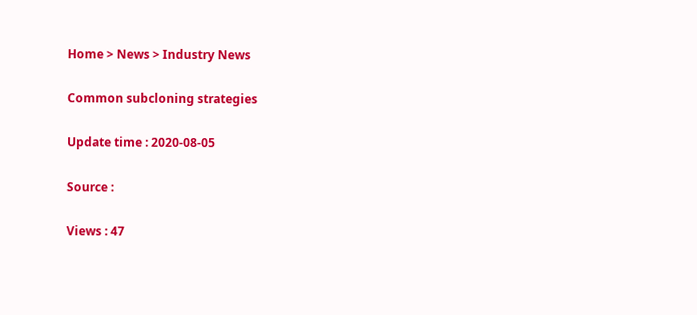Home > News > Industry News

Common subcloning strategies

Update time : 2020-08-05

Source :

Views : 47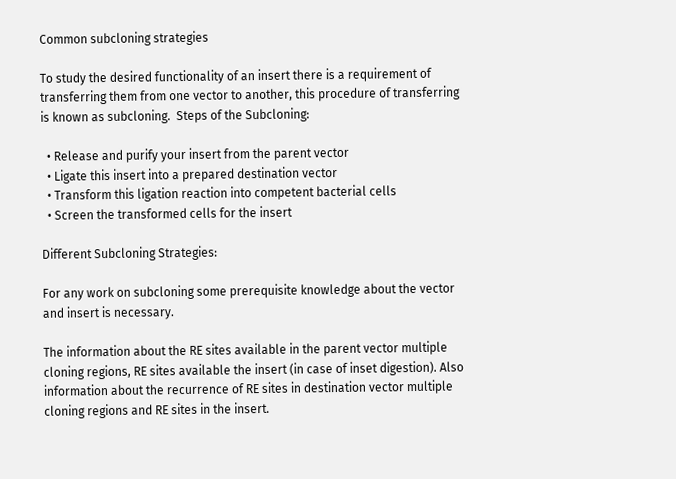Common subcloning strategies

To study the desired functionality of an insert there is a requirement of transferring them from one vector to another, this procedure of transferring is known as subcloning.  Steps of the Subcloning:

  • Release and purify your insert from the parent vector
  • Ligate this insert into a prepared destination vector
  • Transform this ligation reaction into competent bacterial cells
  • Screen the transformed cells for the insert

Different Subcloning Strategies:

For any work on subcloning some prerequisite knowledge about the vector and insert is necessary.

The information about the RE sites available in the parent vector multiple cloning regions, RE sites available the insert (in case of inset digestion). Also information about the recurrence of RE sites in destination vector multiple cloning regions and RE sites in the insert.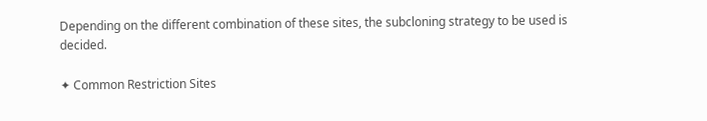Depending on the different combination of these sites, the subcloning strategy to be used is decided.

✦ Common Restriction Sites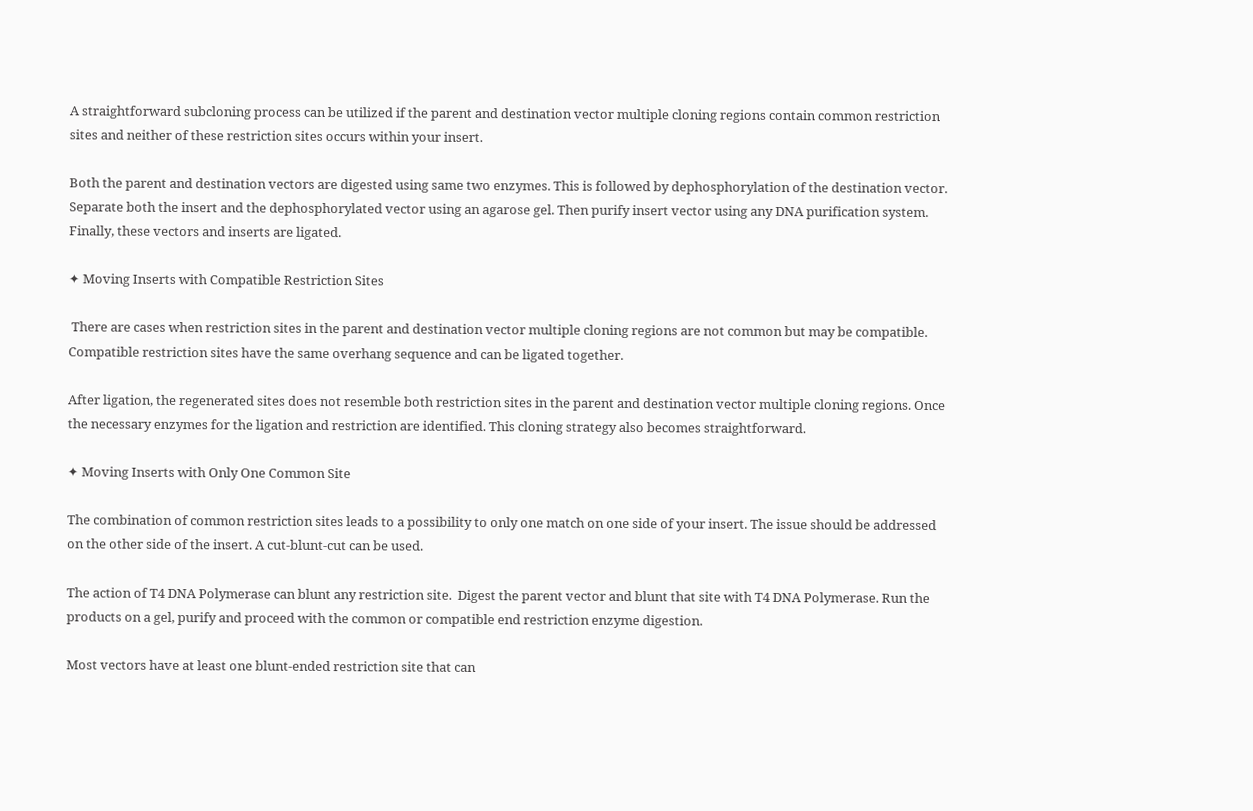A straightforward subcloning process can be utilized if the parent and destination vector multiple cloning regions contain common restriction sites and neither of these restriction sites occurs within your insert.

Both the parent and destination vectors are digested using same two enzymes. This is followed by dephosphorylation of the destination vector. Separate both the insert and the dephosphorylated vector using an agarose gel. Then purify insert vector using any DNA purification system.  Finally, these vectors and inserts are ligated.

✦ Moving Inserts with Compatible Restriction Sites

 There are cases when restriction sites in the parent and destination vector multiple cloning regions are not common but may be compatible. Compatible restriction sites have the same overhang sequence and can be ligated together.

After ligation, the regenerated sites does not resemble both restriction sites in the parent and destination vector multiple cloning regions. Once the necessary enzymes for the ligation and restriction are identified. This cloning strategy also becomes straightforward.

✦ Moving Inserts with Only One Common Site

The combination of common restriction sites leads to a possibility to only one match on one side of your insert. The issue should be addressed on the other side of the insert. A cut-blunt-cut can be used.

The action of T4 DNA Polymerase can blunt any restriction site.  Digest the parent vector and blunt that site with T4 DNA Polymerase. Run the products on a gel, purify and proceed with the common or compatible end restriction enzyme digestion.

Most vectors have at least one blunt-ended restriction site that can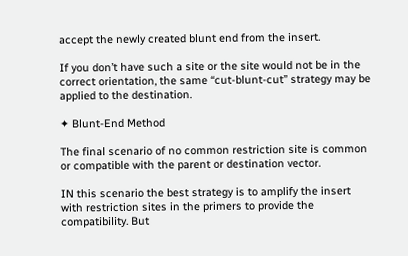accept the newly created blunt end from the insert.

If you don’t have such a site or the site would not be in the correct orientation, the same “cut-blunt-cut” strategy may be applied to the destination.

✦ Blunt-End Method

The final scenario of no common restriction site is common or compatible with the parent or destination vector.

IN this scenario the best strategy is to amplify the insert with restriction sites in the primers to provide the compatibility. But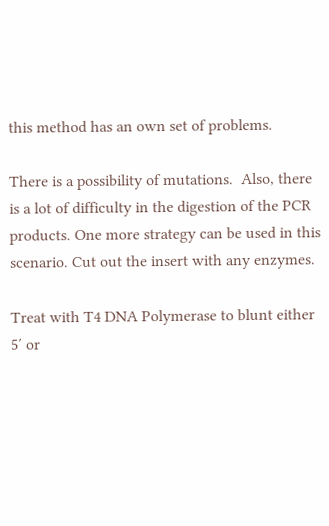this method has an own set of problems.

There is a possibility of mutations.  Also, there is a lot of difficulty in the digestion of the PCR products. One more strategy can be used in this scenario. Cut out the insert with any enzymes.

Treat with T4 DNA Polymerase to blunt either 5′ or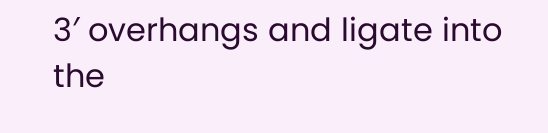3′ overhangs and ligate into the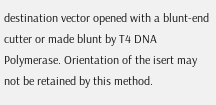destination vector opened with a blunt-end cutter or made blunt by T4 DNA Polymerase. Orientation of the isert may not be retained by this method.